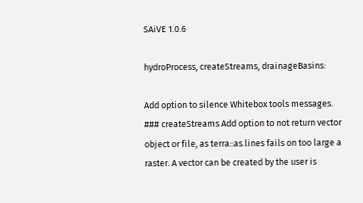SAiVE 1.0.6

hydroProcess, createStreams, drainageBasins:

Add option to silence Whitebox tools messages. ### createStreams Add option to not return vector object or file, as terra::as.lines fails on too large a raster. A vector can be created by the user is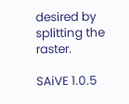desired by splitting the raster.

SAiVE 1.0.5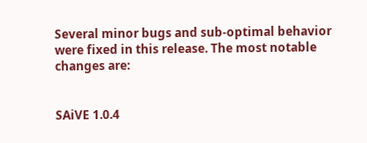Several minor bugs and sub-optimal behavior were fixed in this release. The most notable changes are:


SAiVE 1.0.4